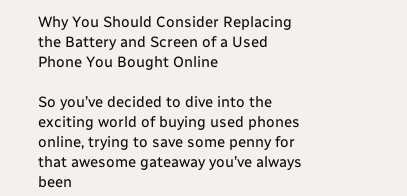Why You Should Consider Replacing the Battery and Screen of a Used Phone You Bought Online

So you’ve decided to dive into the exciting world of buying used phones online, trying to save some penny for that awesome gateaway you’ve always been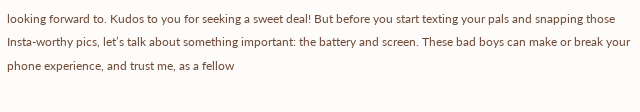looking forward to. Kudos to you for seeking a sweet deal! But before you start texting your pals and snapping those Insta-worthy pics, let’s talk about something important: the battery and screen. These bad boys can make or break your phone experience, and trust me, as a fellow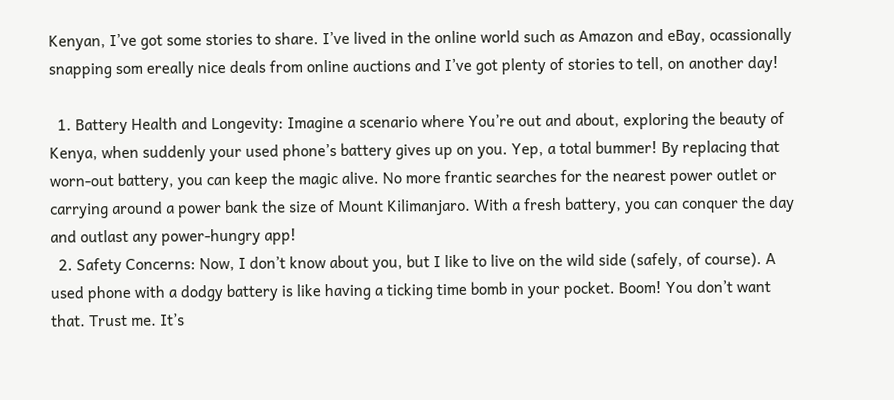Kenyan, I’ve got some stories to share. I’ve lived in the online world such as Amazon and eBay, ocassionally snapping som ereally nice deals from online auctions and I’ve got plenty of stories to tell, on another day!

  1. Battery Health and Longevity: Imagine a scenario where You’re out and about, exploring the beauty of Kenya, when suddenly your used phone’s battery gives up on you. Yep, a total bummer! By replacing that worn-out battery, you can keep the magic alive. No more frantic searches for the nearest power outlet or carrying around a power bank the size of Mount Kilimanjaro. With a fresh battery, you can conquer the day and outlast any power-hungry app!
  2. Safety Concerns: Now, I don’t know about you, but I like to live on the wild side (safely, of course). A used phone with a dodgy battery is like having a ticking time bomb in your pocket. Boom! You don’t want that. Trust me. It’s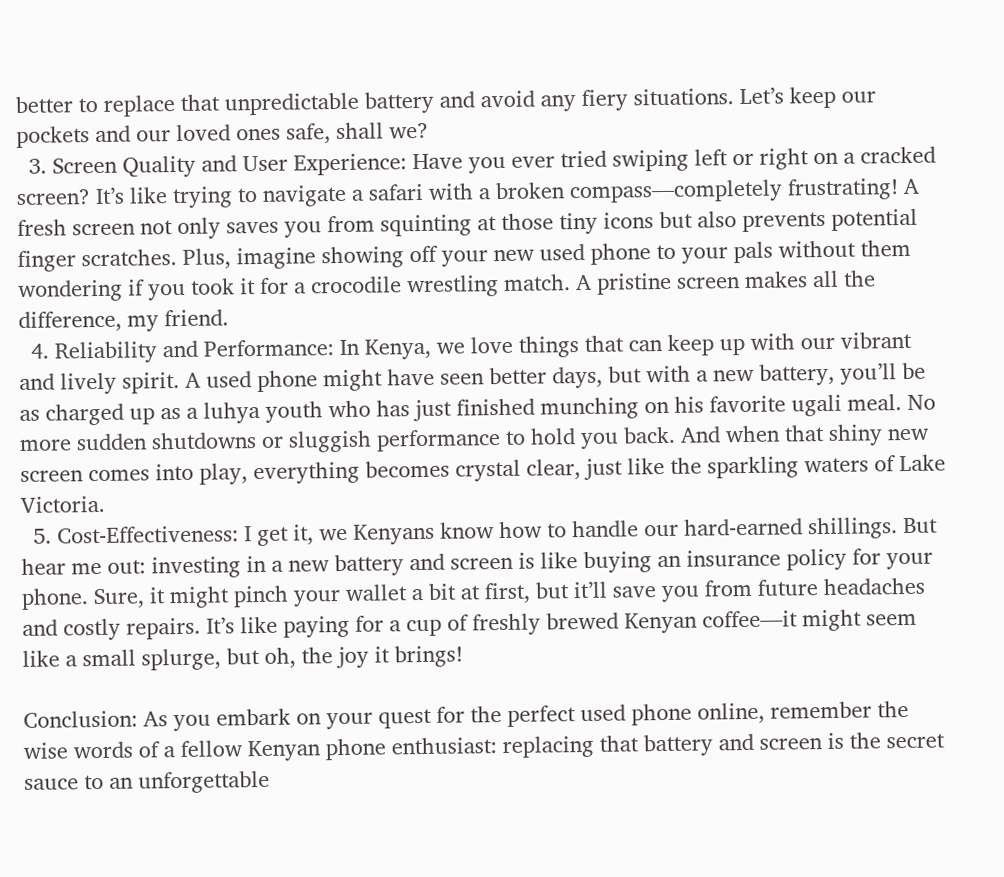better to replace that unpredictable battery and avoid any fiery situations. Let’s keep our pockets and our loved ones safe, shall we?
  3. Screen Quality and User Experience: Have you ever tried swiping left or right on a cracked screen? It’s like trying to navigate a safari with a broken compass—completely frustrating! A fresh screen not only saves you from squinting at those tiny icons but also prevents potential finger scratches. Plus, imagine showing off your new used phone to your pals without them wondering if you took it for a crocodile wrestling match. A pristine screen makes all the difference, my friend.
  4. Reliability and Performance: In Kenya, we love things that can keep up with our vibrant and lively spirit. A used phone might have seen better days, but with a new battery, you’ll be as charged up as a luhya youth who has just finished munching on his favorite ugali meal. No more sudden shutdowns or sluggish performance to hold you back. And when that shiny new screen comes into play, everything becomes crystal clear, just like the sparkling waters of Lake Victoria.
  5. Cost-Effectiveness: I get it, we Kenyans know how to handle our hard-earned shillings. But hear me out: investing in a new battery and screen is like buying an insurance policy for your phone. Sure, it might pinch your wallet a bit at first, but it’ll save you from future headaches and costly repairs. It’s like paying for a cup of freshly brewed Kenyan coffee—it might seem like a small splurge, but oh, the joy it brings!

Conclusion: As you embark on your quest for the perfect used phone online, remember the wise words of a fellow Kenyan phone enthusiast: replacing that battery and screen is the secret sauce to an unforgettable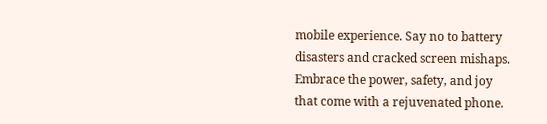mobile experience. Say no to battery disasters and cracked screen mishaps. Embrace the power, safety, and joy that come with a rejuvenated phone.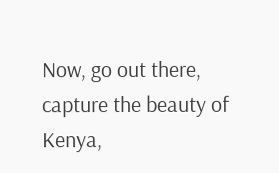Now, go out there, capture the beauty of Kenya,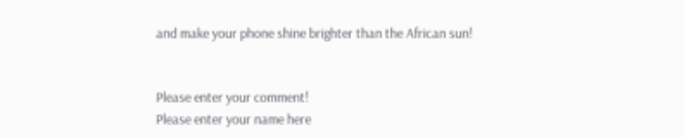and make your phone shine brighter than the African sun!


Please enter your comment!
Please enter your name here